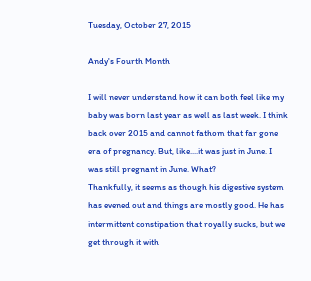Tuesday, October 27, 2015

Andy's Fourth Month

I will never understand how it can both feel like my baby was born last year as well as last week. I think back over 2015 and cannot fathom that far gone era of pregnancy. But, like....it was just in June. I was still pregnant in June. What?
Thankfully, it seems as though his digestive system has evened out and things are mostly good. He has intermittent constipation that royally sucks, but we get through it with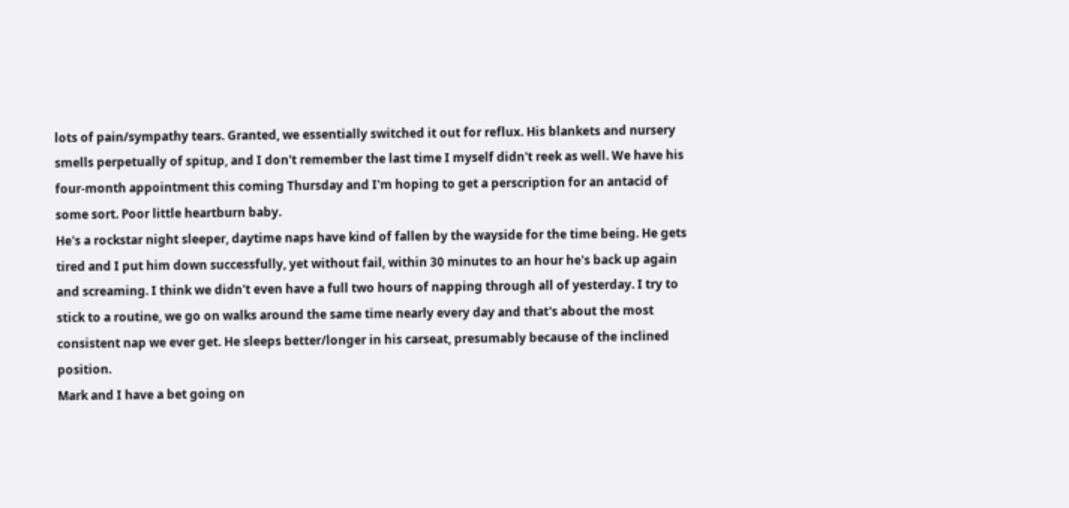lots of pain/sympathy tears. Granted, we essentially switched it out for reflux. His blankets and nursery smells perpetually of spitup, and I don't remember the last time I myself didn't reek as well. We have his four-month appointment this coming Thursday and I'm hoping to get a perscription for an antacid of some sort. Poor little heartburn baby.
He's a rockstar night sleeper, daytime naps have kind of fallen by the wayside for the time being. He gets tired and I put him down successfully, yet without fail, within 30 minutes to an hour he's back up again and screaming. I think we didn't even have a full two hours of napping through all of yesterday. I try to stick to a routine, we go on walks around the same time nearly every day and that's about the most consistent nap we ever get. He sleeps better/longer in his carseat, presumably because of the inclined position.
Mark and I have a bet going on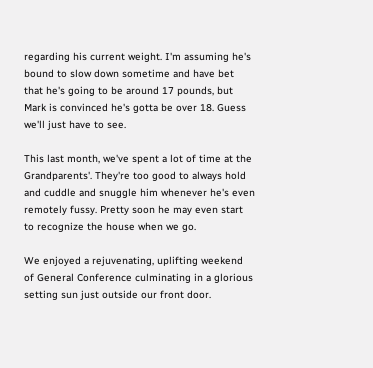regarding his current weight. I'm assuming he's bound to slow down sometime and have bet that he's going to be around 17 pounds, but Mark is convinced he's gotta be over 18. Guess we'll just have to see.

This last month, we've spent a lot of time at the Grandparents'. They're too good to always hold and cuddle and snuggle him whenever he's even remotely fussy. Pretty soon he may even start to recognize the house when we go.

We enjoyed a rejuvenating, uplifting weekend of General Conference culminating in a glorious setting sun just outside our front door.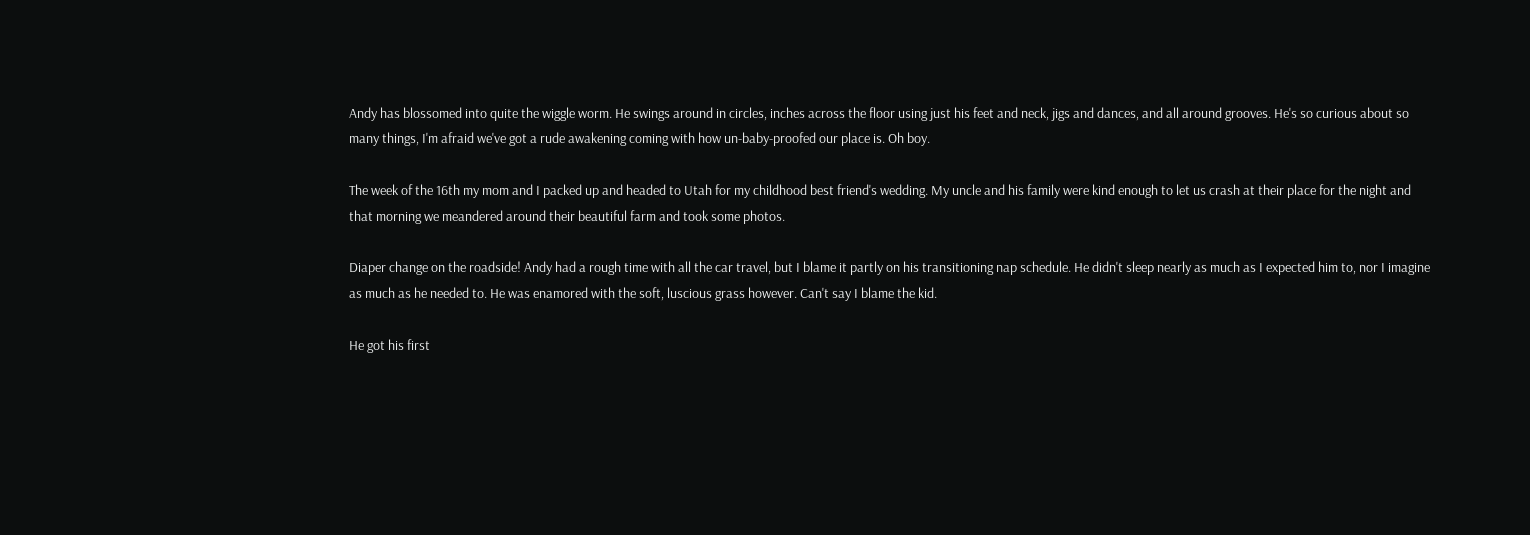Andy has blossomed into quite the wiggle worm. He swings around in circles, inches across the floor using just his feet and neck, jigs and dances, and all around grooves. He's so curious about so many things, I'm afraid we've got a rude awakening coming with how un-baby-proofed our place is. Oh boy.

The week of the 16th my mom and I packed up and headed to Utah for my childhood best friend's wedding. My uncle and his family were kind enough to let us crash at their place for the night and that morning we meandered around their beautiful farm and took some photos.

Diaper change on the roadside! Andy had a rough time with all the car travel, but I blame it partly on his transitioning nap schedule. He didn't sleep nearly as much as I expected him to, nor I imagine as much as he needed to. He was enamored with the soft, luscious grass however. Can't say I blame the kid.

He got his first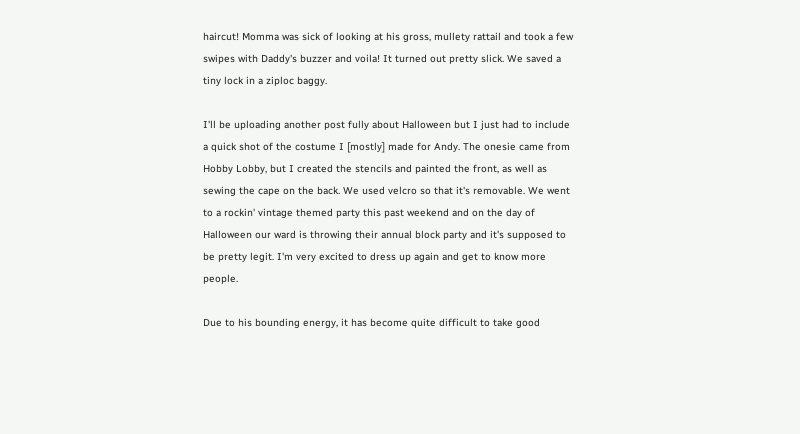haircut! Momma was sick of looking at his gross, mullety rattail and took a few swipes with Daddy's buzzer and voila! It turned out pretty slick. We saved a tiny lock in a ziploc baggy.

I'll be uploading another post fully about Halloween but I just had to include a quick shot of the costume I [mostly] made for Andy. The onesie came from Hobby Lobby, but I created the stencils and painted the front, as well as sewing the cape on the back. We used velcro so that it's removable. We went to a rockin' vintage themed party this past weekend and on the day of Halloween our ward is throwing their annual block party and it's supposed to be pretty legit. I'm very excited to dress up again and get to know more people.

Due to his bounding energy, it has become quite difficult to take good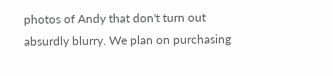photos of Andy that don't turn out absurdly blurry. We plan on purchasing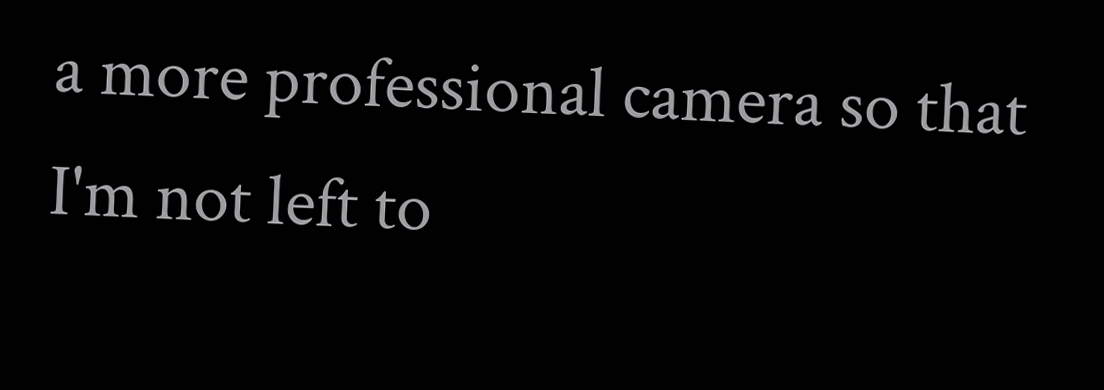a more professional camera so that I'm not left to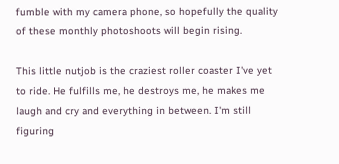fumble with my camera phone, so hopefully the quality of these monthly photoshoots will begin rising.

This little nutjob is the craziest roller coaster I've yet to ride. He fulfills me, he destroys me, he makes me laugh and cry and everything in between. I'm still figuring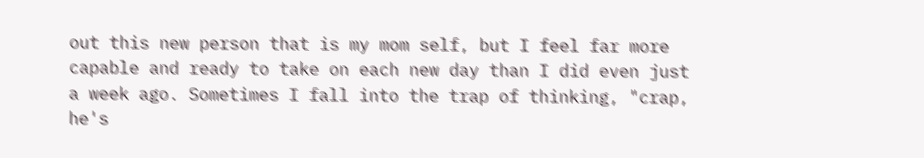out this new person that is my mom self, but I feel far more capable and ready to take on each new day than I did even just a week ago. Sometimes I fall into the trap of thinking, "crap, he's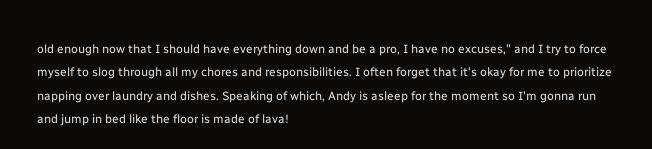old enough now that I should have everything down and be a pro, I have no excuses," and I try to force myself to slog through all my chores and responsibilities. I often forget that it's okay for me to prioritize napping over laundry and dishes. Speaking of which, Andy is asleep for the moment so I'm gonna run and jump in bed like the floor is made of lava!